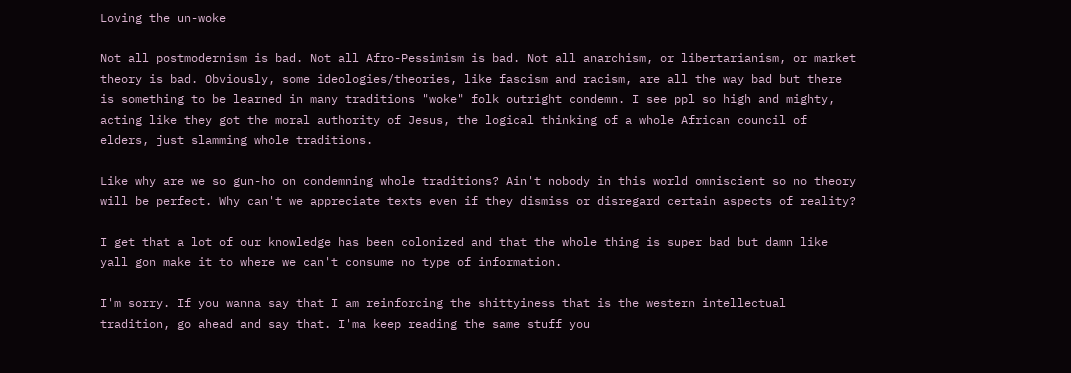Loving the un-woke

Not all postmodernism is bad. Not all Afro-Pessimism is bad. Not all anarchism, or libertarianism, or market theory is bad. Obviously, some ideologies/theories, like fascism and racism, are all the way bad but there is something to be learned in many traditions "woke" folk outright condemn. I see ppl so high and mighty, acting like they got the moral authority of Jesus, the logical thinking of a whole African council of elders, just slamming whole traditions.

Like why are we so gun-ho on condemning whole traditions? Ain't nobody in this world omniscient so no theory will be perfect. Why can't we appreciate texts even if they dismiss or disregard certain aspects of reality?

I get that a lot of our knowledge has been colonized and that the whole thing is super bad but damn like yall gon make it to where we can't consume no type of information.

I'm sorry. If you wanna say that I am reinforcing the shittyiness that is the western intellectual tradition, go ahead and say that. I'ma keep reading the same stuff you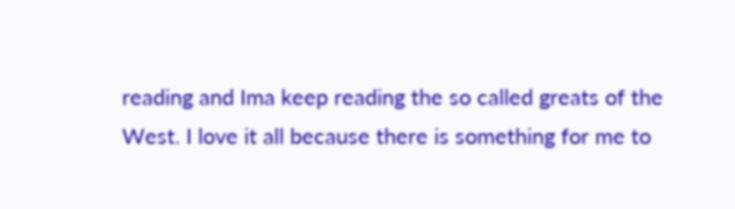reading and Ima keep reading the so called greats of the West. I love it all because there is something for me to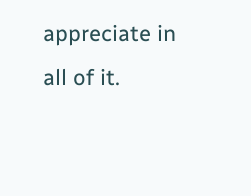appreciate in all of it.